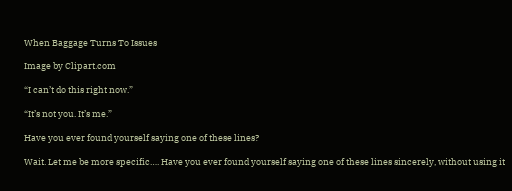When Baggage Turns To Issues

Image by Clipart.com

“I can’t do this right now.”

“It’s not you. It’s me.”

Have you ever found yourself saying one of these lines?

Wait. Let me be more specific…. Have you ever found yourself saying one of these lines sincerely, without using it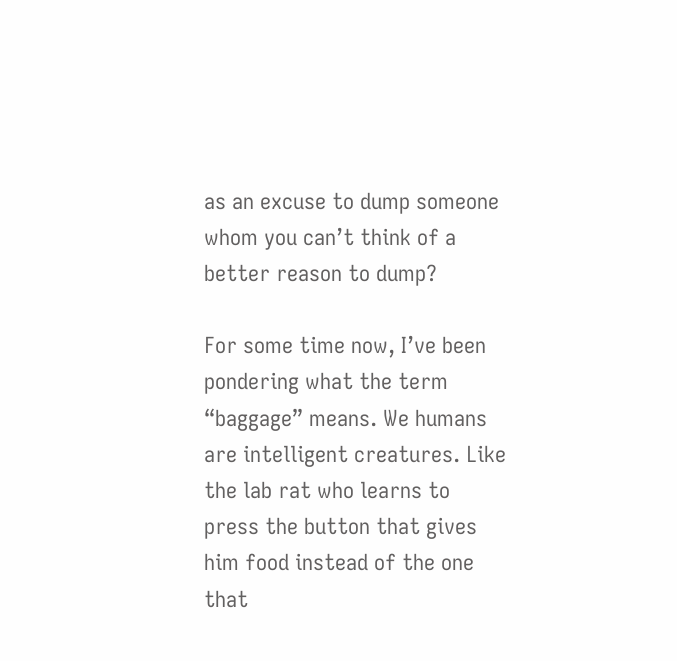as an excuse to dump someone whom you can’t think of a better reason to dump?

For some time now, I’ve been pondering what the term “baggage” means. We humans are intelligent creatures. Like the lab rat who learns to press the button that gives him food instead of the one that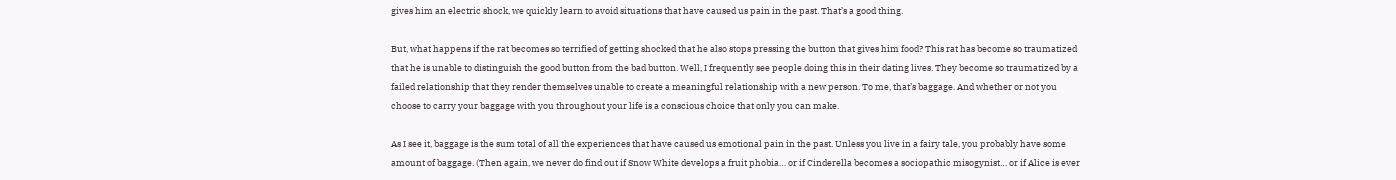gives him an electric shock, we quickly learn to avoid situations that have caused us pain in the past. That’s a good thing.

But, what happens if the rat becomes so terrified of getting shocked that he also stops pressing the button that gives him food? This rat has become so traumatized that he is unable to distinguish the good button from the bad button. Well, I frequently see people doing this in their dating lives. They become so traumatized by a failed relationship that they render themselves unable to create a meaningful relationship with a new person. To me, that’s baggage. And whether or not you choose to carry your baggage with you throughout your life is a conscious choice that only you can make.

As I see it, baggage is the sum total of all the experiences that have caused us emotional pain in the past. Unless you live in a fairy tale, you probably have some amount of baggage. (Then again, we never do find out if Snow White develops a fruit phobia… or if Cinderella becomes a sociopathic misogynist… or if Alice is ever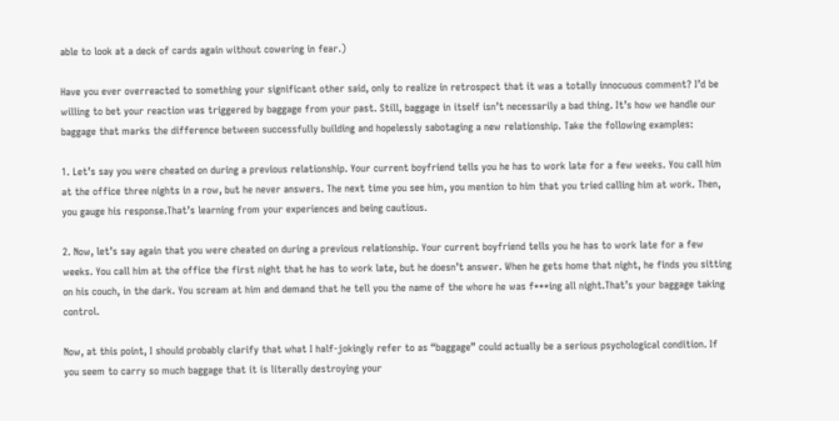able to look at a deck of cards again without cowering in fear.)

Have you ever overreacted to something your significant other said, only to realize in retrospect that it was a totally innocuous comment? I’d be willing to bet your reaction was triggered by baggage from your past. Still, baggage in itself isn’t necessarily a bad thing. It’s how we handle our baggage that marks the difference between successfully building and hopelessly sabotaging a new relationship. Take the following examples:

1. Let’s say you were cheated on during a previous relationship. Your current boyfriend tells you he has to work late for a few weeks. You call him at the office three nights in a row, but he never answers. The next time you see him, you mention to him that you tried calling him at work. Then, you gauge his response.That’s learning from your experiences and being cautious.

2. Now, let’s say again that you were cheated on during a previous relationship. Your current boyfriend tells you he has to work late for a few weeks. You call him at the office the first night that he has to work late, but he doesn’t answer. When he gets home that night, he finds you sitting on his couch, in the dark. You scream at him and demand that he tell you the name of the whore he was f***ing all night.That’s your baggage taking control.

Now, at this point, I should probably clarify that what I half-jokingly refer to as “baggage” could actually be a serious psychological condition. If you seem to carry so much baggage that it is literally destroying your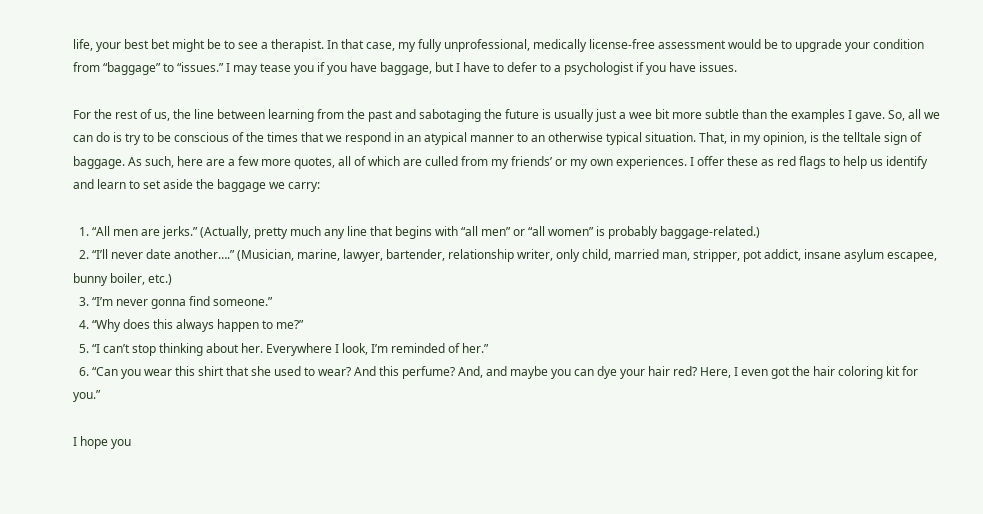life, your best bet might be to see a therapist. In that case, my fully unprofessional, medically license-free assessment would be to upgrade your condition from “baggage” to “issues.” I may tease you if you have baggage, but I have to defer to a psychologist if you have issues.

For the rest of us, the line between learning from the past and sabotaging the future is usually just a wee bit more subtle than the examples I gave. So, all we can do is try to be conscious of the times that we respond in an atypical manner to an otherwise typical situation. That, in my opinion, is the telltale sign of baggage. As such, here are a few more quotes, all of which are culled from my friends’ or my own experiences. I offer these as red flags to help us identify and learn to set aside the baggage we carry:

  1. “All men are jerks.” (Actually, pretty much any line that begins with “all men” or “all women” is probably baggage-related.)
  2. “I’ll never date another….” (Musician, marine, lawyer, bartender, relationship writer, only child, married man, stripper, pot addict, insane asylum escapee, bunny boiler, etc.)
  3. “I’m never gonna find someone.”
  4. “Why does this always happen to me?”
  5. “I can’t stop thinking about her. Everywhere I look, I’m reminded of her.”
  6. “Can you wear this shirt that she used to wear? And this perfume? And, and maybe you can dye your hair red? Here, I even got the hair coloring kit for you.”

I hope you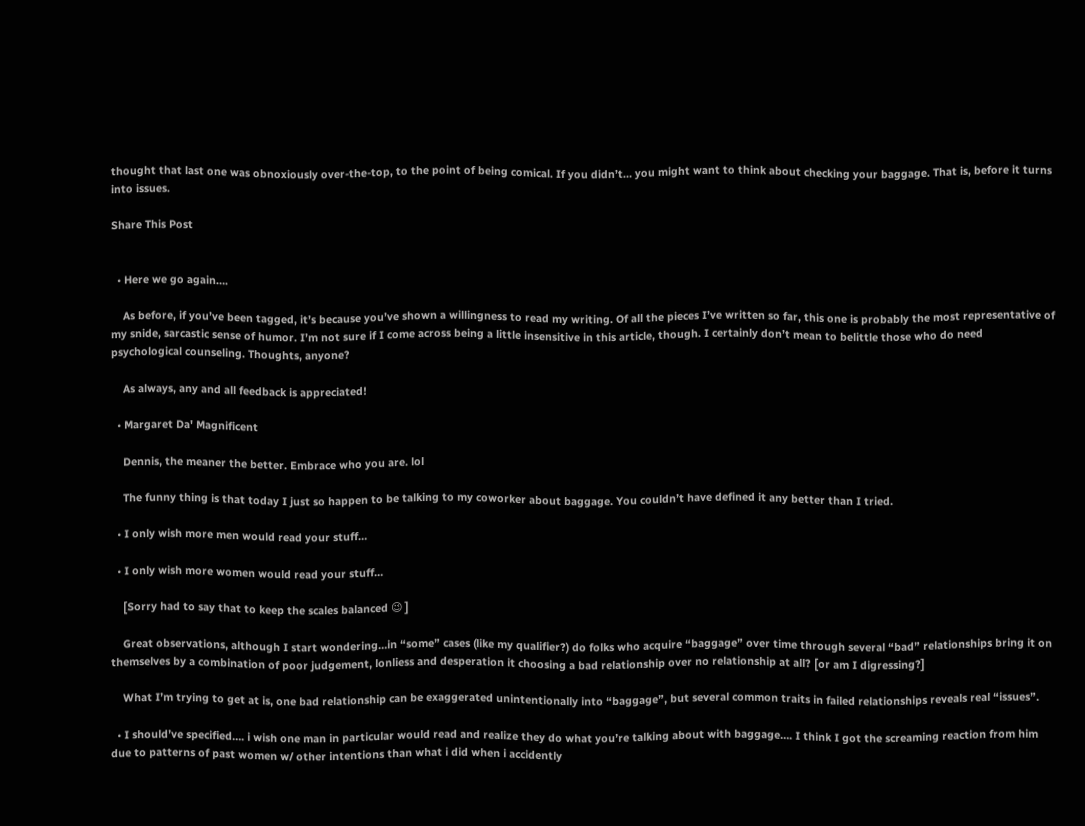thought that last one was obnoxiously over-the-top, to the point of being comical. If you didn’t… you might want to think about checking your baggage. That is, before it turns into issues.

Share This Post


  • Here we go again….

    As before, if you’ve been tagged, it’s because you’ve shown a willingness to read my writing. Of all the pieces I’ve written so far, this one is probably the most representative of my snide, sarcastic sense of humor. I’m not sure if I come across being a little insensitive in this article, though. I certainly don’t mean to belittle those who do need psychological counseling. Thoughts, anyone?

    As always, any and all feedback is appreciated!

  • Margaret Da' Magnificent

    Dennis, the meaner the better. Embrace who you are. lol

    The funny thing is that today I just so happen to be talking to my coworker about baggage. You couldn’t have defined it any better than I tried.

  • I only wish more men would read your stuff…

  • I only wish more women would read your stuff…

    [Sorry had to say that to keep the scales balanced 😉 ]

    Great observations, although I start wondering…in “some” cases (like my qualifier?) do folks who acquire “baggage” over time through several “bad” relationships bring it on themselves by a combination of poor judgement, lonliess and desperation it choosing a bad relationship over no relationship at all? [or am I digressing?]

    What I’m trying to get at is, one bad relationship can be exaggerated unintentionally into “baggage”, but several common traits in failed relationships reveals real “issues”.

  • I should’ve specified…. i wish one man in particular would read and realize they do what you’re talking about with baggage…. I think I got the screaming reaction from him due to patterns of past women w/ other intentions than what i did when i accidently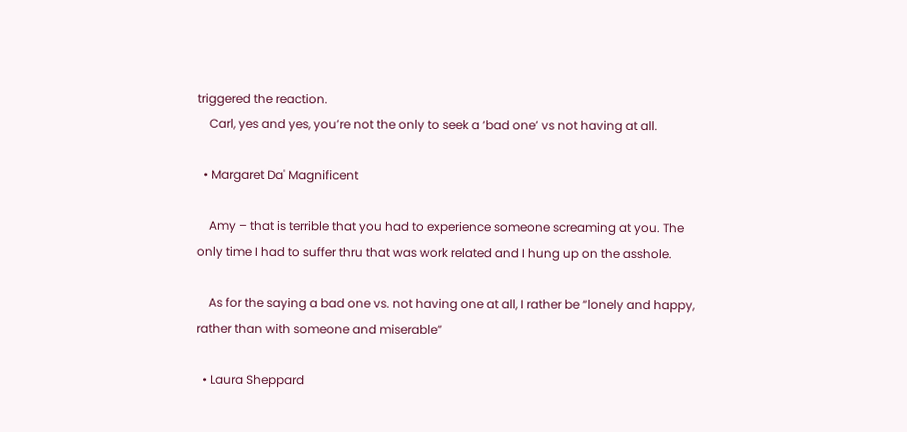triggered the reaction.
    Carl, yes and yes, you’re not the only to seek a ‘bad one’ vs not having at all.

  • Margaret Da' Magnificent

    Amy – that is terrible that you had to experience someone screaming at you. The only time I had to suffer thru that was work related and I hung up on the asshole.

    As for the saying a bad one vs. not having one at all, I rather be “lonely and happy, rather than with someone and miserable”

  • Laura Sheppard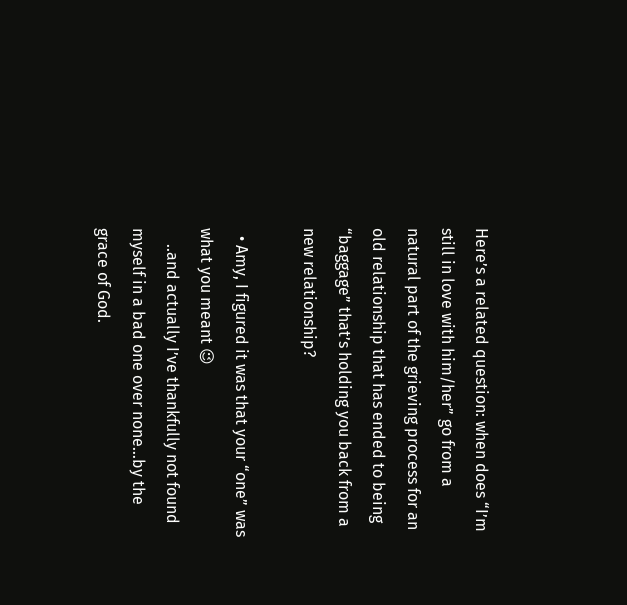Here’s a related question: when does “I’m still in love with him/her” go from a natural part of the grieving process for an old relationship that has ended to being “baggage” that’s holding you back from a new relationship?

  • Amy, I figured it was that your “one” was what you meant 😉
    ..and actually I’ve thankfully not found myself in a bad one over none…by the grace of God.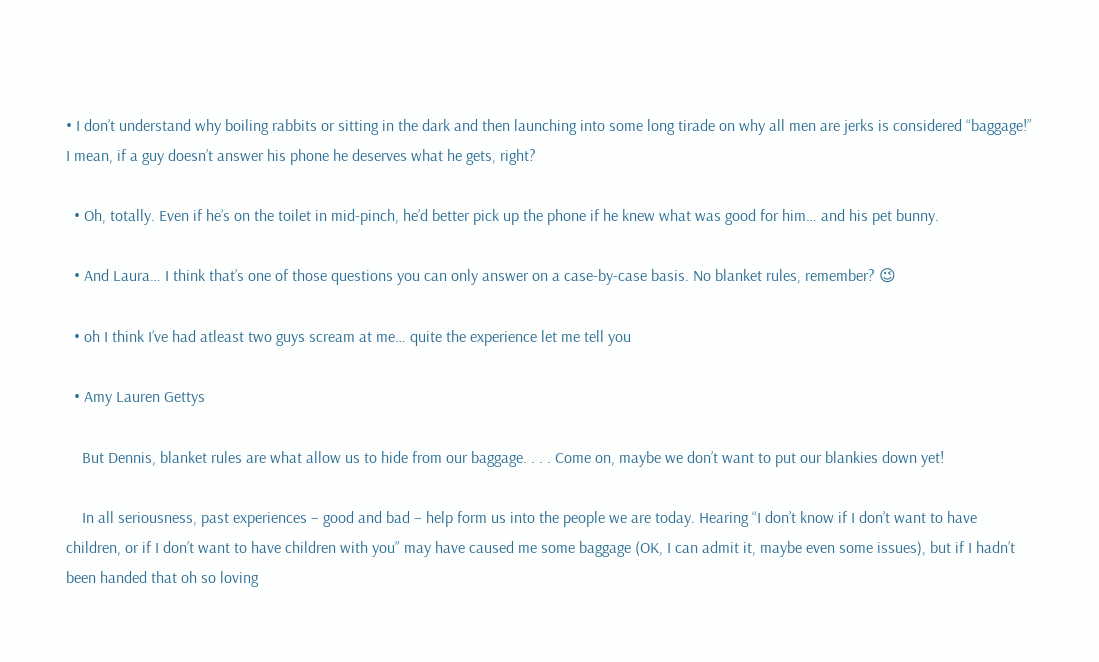• I don’t understand why boiling rabbits or sitting in the dark and then launching into some long tirade on why all men are jerks is considered “baggage!” I mean, if a guy doesn’t answer his phone he deserves what he gets, right?

  • Oh, totally. Even if he’s on the toilet in mid-pinch, he’d better pick up the phone if he knew what was good for him… and his pet bunny.

  • And Laura… I think that’s one of those questions you can only answer on a case-by-case basis. No blanket rules, remember? 😉

  • oh I think I’ve had atleast two guys scream at me… quite the experience let me tell you

  • Amy Lauren Gettys

    But Dennis, blanket rules are what allow us to hide from our baggage. . . . Come on, maybe we don’t want to put our blankies down yet!

    In all seriousness, past experiences – good and bad – help form us into the people we are today. Hearing “I don’t know if I don’t want to have children, or if I don’t want to have children with you” may have caused me some baggage (OK, I can admit it, maybe even some issues), but if I hadn’t been handed that oh so loving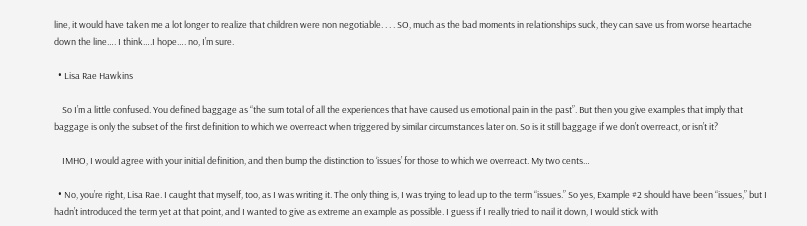line, it would have taken me a lot longer to realize that children were non negotiable. . . . SO, much as the bad moments in relationships suck, they can save us from worse heartache down the line…. I think….I hope…. no, I’m sure.

  • Lisa Rae Hawkins

    So I’m a little confused. You defined baggage as “the sum total of all the experiences that have caused us emotional pain in the past”. But then you give examples that imply that baggage is only the subset of the first definition to which we overreact when triggered by similar circumstances later on. So is it still baggage if we don’t overreact, or isn’t it?

    IMHO, I would agree with your initial definition, and then bump the distinction to ‘issues’ for those to which we overreact. My two cents…

  • No, you’re right, Lisa Rae. I caught that myself, too, as I was writing it. The only thing is, I was trying to lead up to the term “issues.” So yes, Example #2 should have been “issues,” but I hadn’t introduced the term yet at that point, and I wanted to give as extreme an example as possible. I guess if I really tried to nail it down, I would stick with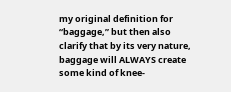my original definition for “baggage,” but then also clarify that by its very nature, baggage will ALWAYS create some kind of knee-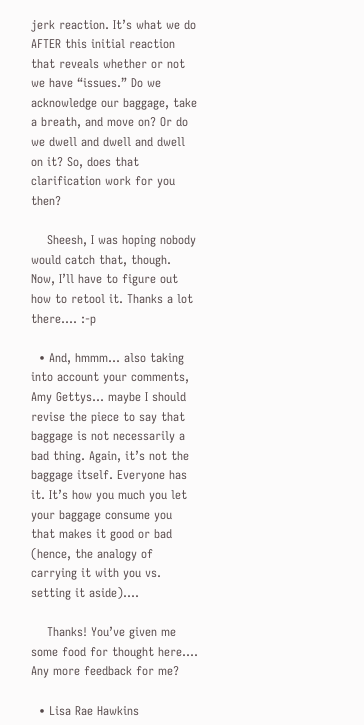jerk reaction. It’s what we do AFTER this initial reaction that reveals whether or not we have “issues.” Do we acknowledge our baggage, take a breath, and move on? Or do we dwell and dwell and dwell on it? So, does that clarification work for you then?

    Sheesh, I was hoping nobody would catch that, though. Now, I’ll have to figure out how to retool it. Thanks a lot there…. :-p

  • And, hmmm… also taking into account your comments, Amy Gettys… maybe I should revise the piece to say that baggage is not necessarily a bad thing. Again, it’s not the baggage itself. Everyone has it. It’s how you much you let your baggage consume you that makes it good or bad (hence, the analogy of carrying it with you vs. setting it aside)….

    Thanks! You’ve given me some food for thought here…. Any more feedback for me?

  • Lisa Rae Hawkins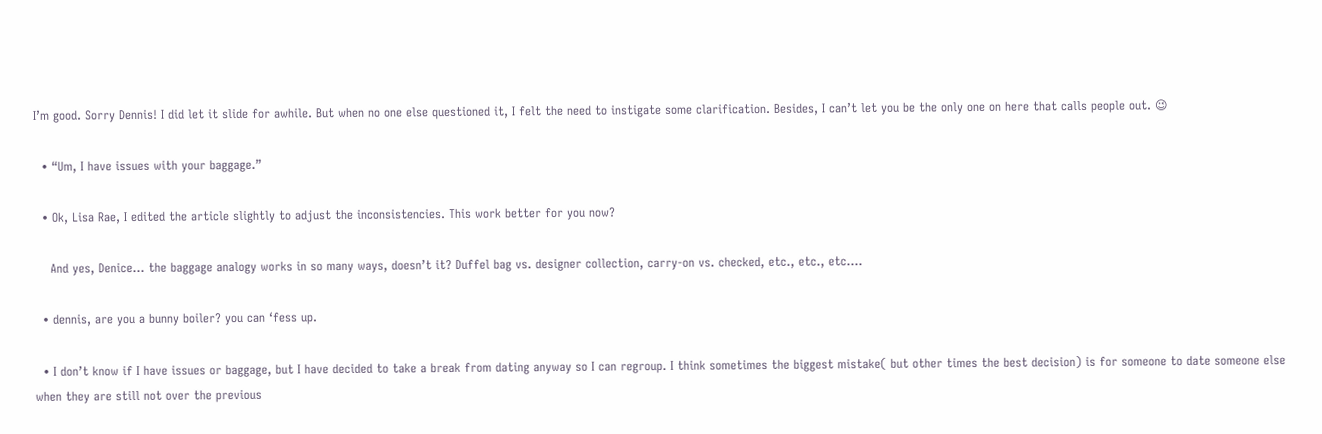I’m good. Sorry Dennis! I did let it slide for awhile. But when no one else questioned it, I felt the need to instigate some clarification. Besides, I can’t let you be the only one on here that calls people out. 😉

  • “Um, I have issues with your baggage.”

  • Ok, Lisa Rae, I edited the article slightly to adjust the inconsistencies. This work better for you now?

    And yes, Denice… the baggage analogy works in so many ways, doesn’t it? Duffel bag vs. designer collection, carry-on vs. checked, etc., etc., etc….

  • dennis, are you a bunny boiler? you can ‘fess up.

  • I don’t know if I have issues or baggage, but I have decided to take a break from dating anyway so I can regroup. I think sometimes the biggest mistake( but other times the best decision) is for someone to date someone else when they are still not over the previous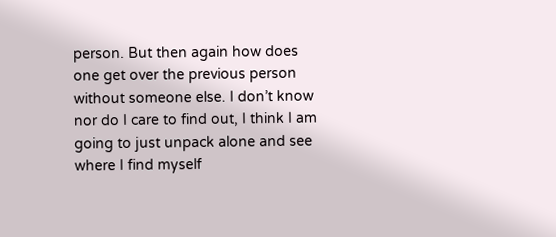person. But then again how does one get over the previous person without someone else. I don’t know nor do I care to find out, I think I am going to just unpack alone and see where I find myself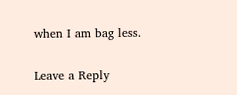when I am bag less.

Leave a Reply